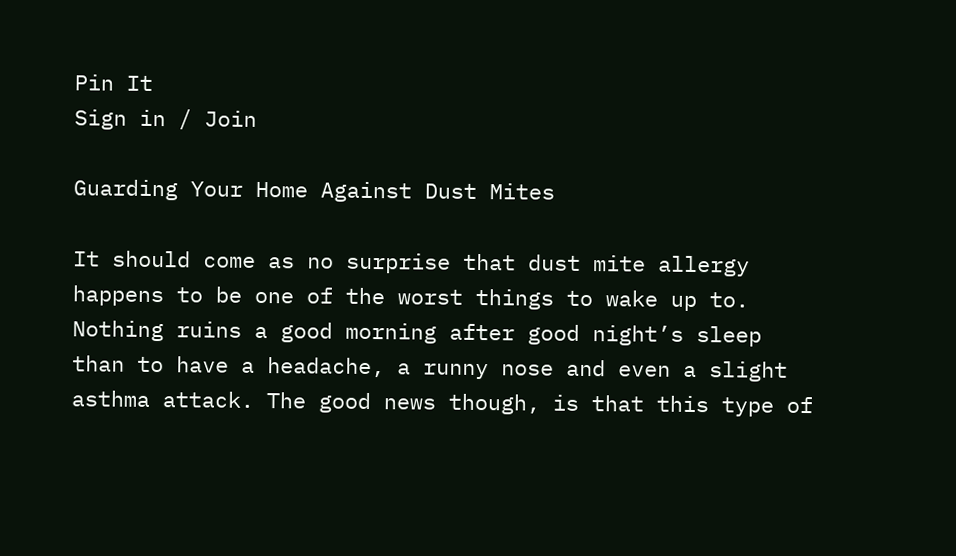Pin It
Sign in / Join

Guarding Your Home Against Dust Mites

It should come as no surprise that dust mite allergy happens to be one of the worst things to wake up to. Nothing ruins a good morning after good night’s sleep than to have a headache, a runny nose and even a slight asthma attack. The good news though, is that this type of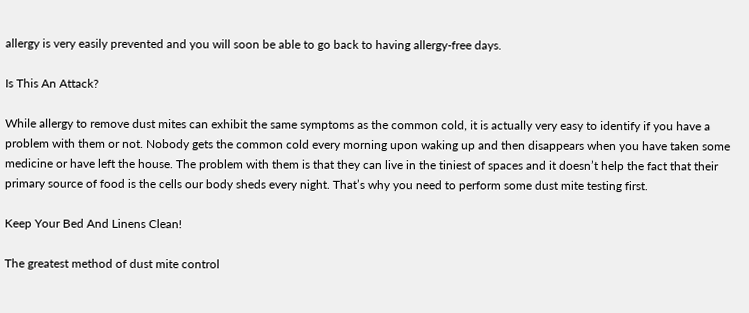allergy is very easily prevented and you will soon be able to go back to having allergy-free days.

Is This An Attack?

While allergy to remove dust mites can exhibit the same symptoms as the common cold, it is actually very easy to identify if you have a problem with them or not. Nobody gets the common cold every morning upon waking up and then disappears when you have taken some medicine or have left the house. The problem with them is that they can live in the tiniest of spaces and it doesn’t help the fact that their primary source of food is the cells our body sheds every night. That’s why you need to perform some dust mite testing first.

Keep Your Bed And Linens Clean!

The greatest method of dust mite control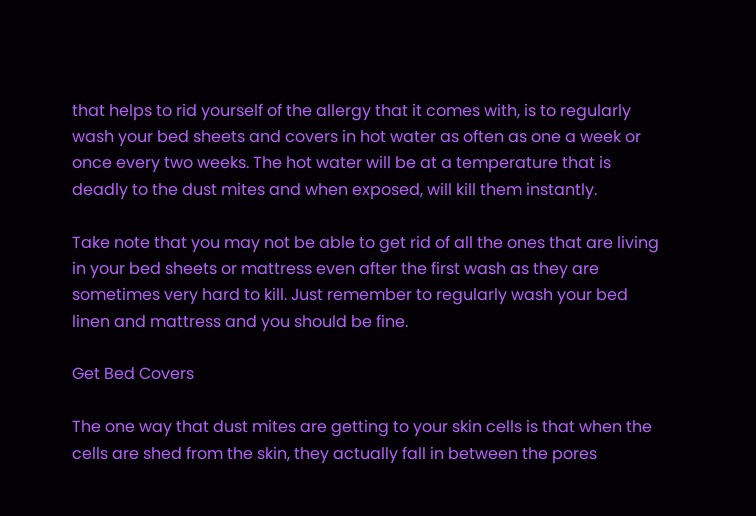that helps to rid yourself of the allergy that it comes with, is to regularly wash your bed sheets and covers in hot water as often as one a week or once every two weeks. The hot water will be at a temperature that is deadly to the dust mites and when exposed, will kill them instantly.

Take note that you may not be able to get rid of all the ones that are living in your bed sheets or mattress even after the first wash as they are sometimes very hard to kill. Just remember to regularly wash your bed linen and mattress and you should be fine.

Get Bed Covers

The one way that dust mites are getting to your skin cells is that when the cells are shed from the skin, they actually fall in between the pores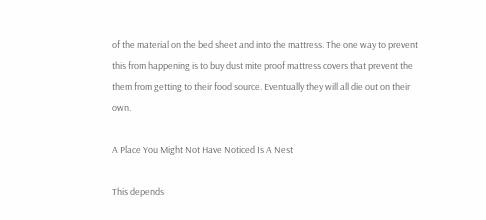of the material on the bed sheet and into the mattress. The one way to prevent this from happening is to buy dust mite proof mattress covers that prevent the them from getting to their food source. Eventually they will all die out on their own.

A Place You Might Not Have Noticed Is A Nest

This depends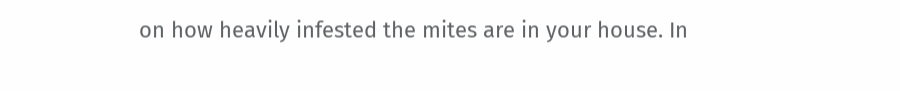on how heavily infested the mites are in your house. In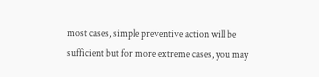most cases, simple preventive action will be sufficient but for more extreme cases, you may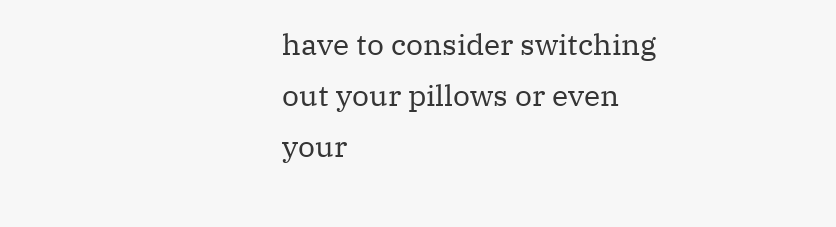have to consider switching out your pillows or even your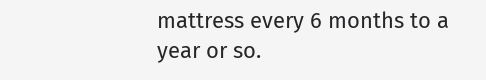mattress every 6 months to a year or so.